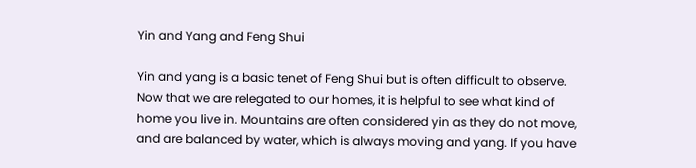Yin and Yang and Feng Shui

Yin and yang is a basic tenet of Feng Shui but is often difficult to observe. Now that we are relegated to our homes, it is helpful to see what kind of home you live in. Mountains are often considered yin as they do not move, and are balanced by water, which is always moving and yang. If you have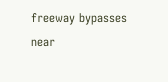freeway bypasses near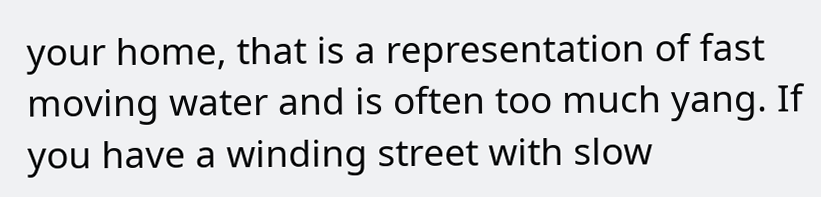your home, that is a representation of fast moving water and is often too much yang. If you have a winding street with slow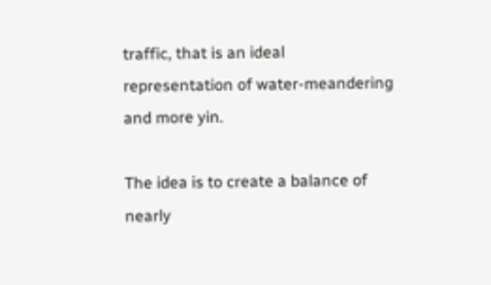traffic, that is an ideal representation of water-meandering and more yin.

The idea is to create a balance of nearly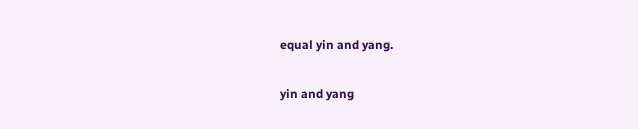equal yin and yang.

yin and yang